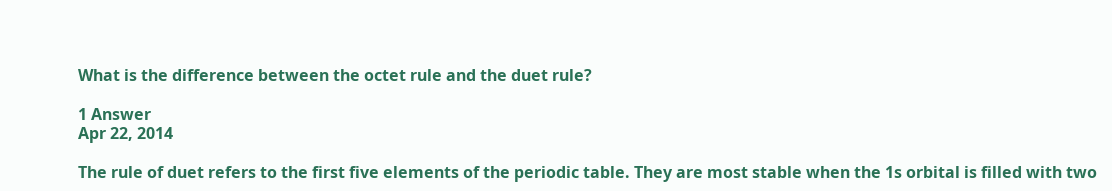What is the difference between the octet rule and the duet rule?

1 Answer
Apr 22, 2014

The rule of duet refers to the first five elements of the periodic table. They are most stable when the 1s orbital is filled with two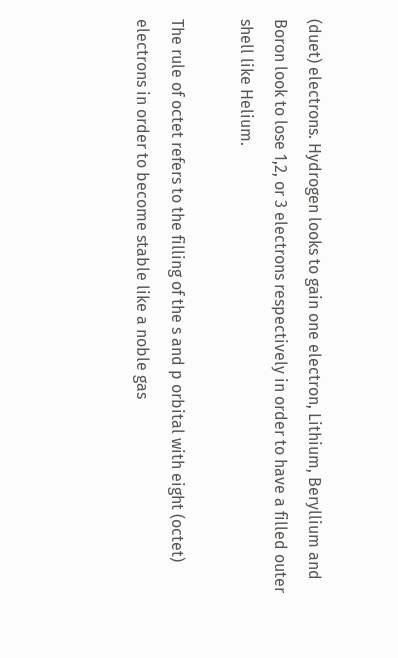(duet) electrons. Hydrogen looks to gain one electron, Lithium, Beryllium and Boron look to lose 1,2, or 3 electrons respectively in order to have a filled outer shell like Helium.

The rule of octet refers to the filling of the s and p orbital with eight (octet) electrons in order to become stable like a noble gas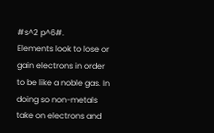#s^2 p^6#.
Elements look to lose or gain electrons in order to be like a noble gas. In doing so non-metals take on electrons and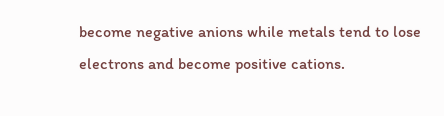become negative anions while metals tend to lose electrons and become positive cations.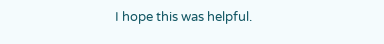I hope this was helpful.